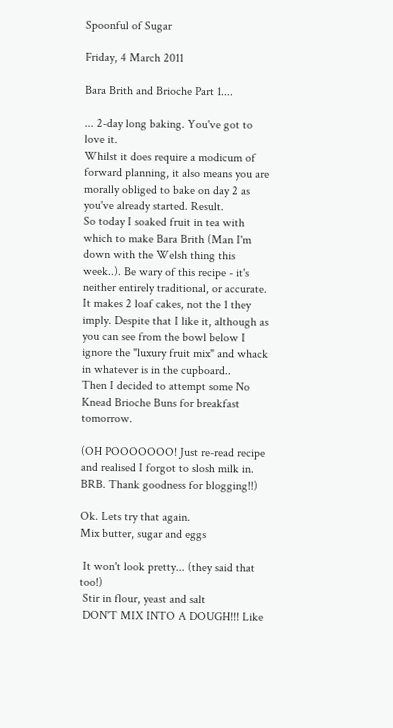Spoonful of Sugar

Friday, 4 March 2011

Bara Brith and Brioche Part 1....

... 2-day long baking. You've got to love it.
Whilst it does require a modicum of forward planning, it also means you are morally obliged to bake on day 2 as you've already started. Result.
So today I soaked fruit in tea with which to make Bara Brith (Man I'm down with the Welsh thing this week..). Be wary of this recipe - it's neither entirely traditional, or accurate. It makes 2 loaf cakes, not the 1 they imply. Despite that I like it, although as you can see from the bowl below I ignore the "luxury fruit mix" and whack in whatever is in the cupboard..
Then I decided to attempt some No Knead Brioche Buns for breakfast tomorrow.

(OH POOOOOOO! Just re-read recipe and realised I forgot to slosh milk in. BRB. Thank goodness for blogging!!)

Ok. Lets try that again.
Mix butter, sugar and eggs

 It won't look pretty... (they said that too!)
 Stir in flour, yeast and salt
 DON'T MIX INTO A DOUGH!!! Like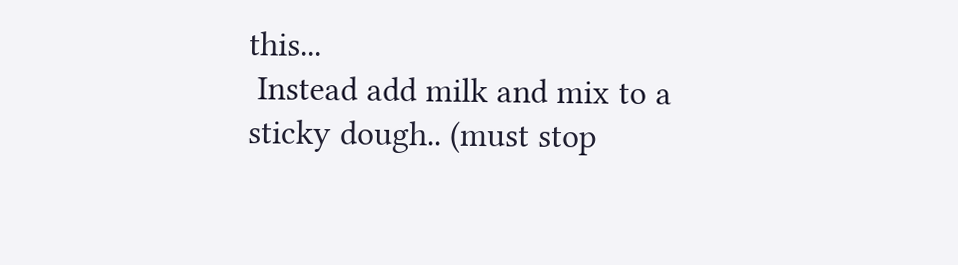this...
 Instead add milk and mix to a sticky dough.. (must stop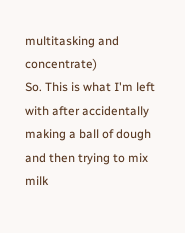multitasking and concentrate)
So. This is what I'm left with after accidentally making a ball of dough and then trying to mix milk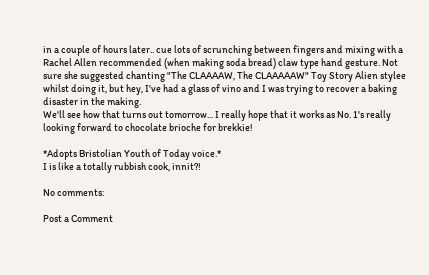in a couple of hours later.. cue lots of scrunching between fingers and mixing with a Rachel Allen recommended (when making soda bread) claw type hand gesture. Not sure she suggested chanting "The CLAAAAW, The CLAAAAAW" Toy Story Alien stylee whilst doing it, but hey, I've had a glass of vino and I was trying to recover a baking disaster in the making.
We'll see how that turns out tomorrow... I really hope that it works as No. 1's really looking forward to chocolate brioche for brekkie!

*Adopts Bristolian Youth of Today voice.*
I is like a totally rubbish cook, innit?!

No comments:

Post a Comment